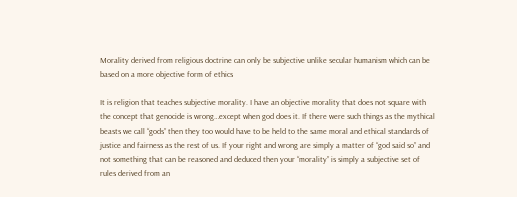Morality derived from religious doctrine can only be subjective unlike secular humanism which can be based on a more objective form of ethics

It is religion that teaches subjective morality. I have an objective morality that does not square with the concept that genocide is wrong…except when god does it. If there were such things as the mythical beasts we call “gods” then they too would have to be held to the same moral and ethical standards of justice and fairness as the rest of us. If your right and wrong are simply a matter of “god said so” and not something that can be reasoned and deduced then your “morality” is simply a subjective set of rules derived from an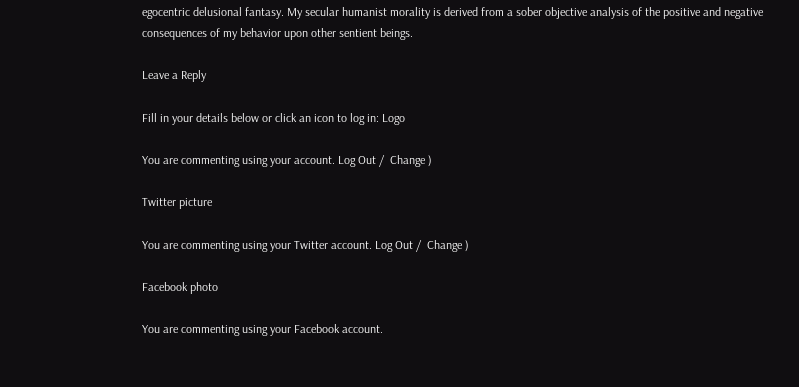egocentric delusional fantasy. My secular humanist morality is derived from a sober objective analysis of the positive and negative consequences of my behavior upon other sentient beings.

Leave a Reply

Fill in your details below or click an icon to log in: Logo

You are commenting using your account. Log Out /  Change )

Twitter picture

You are commenting using your Twitter account. Log Out /  Change )

Facebook photo

You are commenting using your Facebook account.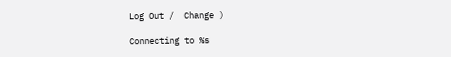Log Out /  Change )

Connecting to %s